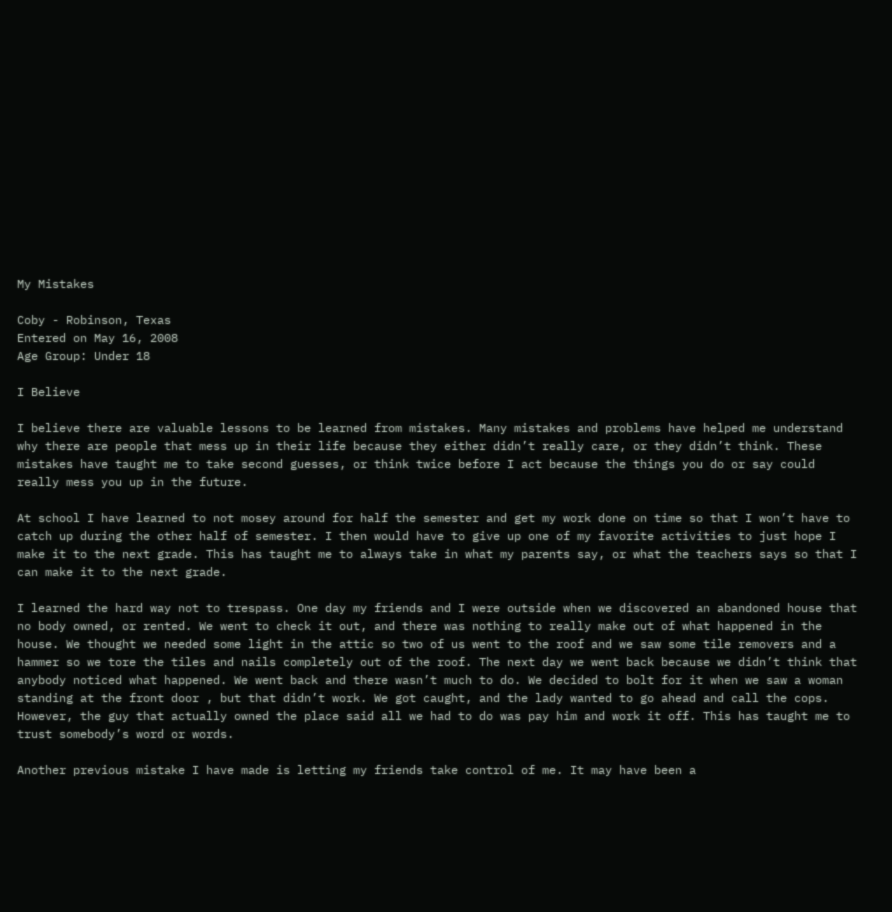My Mistakes

Coby - Robinson, Texas
Entered on May 16, 2008
Age Group: Under 18

I Believe

I believe there are valuable lessons to be learned from mistakes. Many mistakes and problems have helped me understand why there are people that mess up in their life because they either didn’t really care, or they didn’t think. These mistakes have taught me to take second guesses, or think twice before I act because the things you do or say could really mess you up in the future.

At school I have learned to not mosey around for half the semester and get my work done on time so that I won’t have to catch up during the other half of semester. I then would have to give up one of my favorite activities to just hope I make it to the next grade. This has taught me to always take in what my parents say, or what the teachers says so that I can make it to the next grade.

I learned the hard way not to trespass. One day my friends and I were outside when we discovered an abandoned house that no body owned, or rented. We went to check it out, and there was nothing to really make out of what happened in the house. We thought we needed some light in the attic so two of us went to the roof and we saw some tile removers and a hammer so we tore the tiles and nails completely out of the roof. The next day we went back because we didn’t think that anybody noticed what happened. We went back and there wasn’t much to do. We decided to bolt for it when we saw a woman standing at the front door , but that didn’t work. We got caught, and the lady wanted to go ahead and call the cops. However, the guy that actually owned the place said all we had to do was pay him and work it off. This has taught me to trust somebody’s word or words.

Another previous mistake I have made is letting my friends take control of me. It may have been a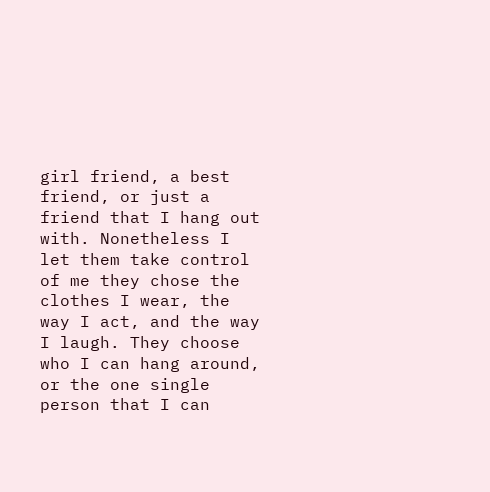girl friend, a best friend, or just a friend that I hang out with. Nonetheless I let them take control of me they chose the clothes I wear, the way I act, and the way I laugh. They choose who I can hang around, or the one single person that I can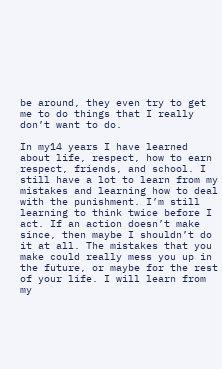be around, they even try to get me to do things that I really don’t want to do.

In my14 years I have learned about life, respect, how to earn respect, friends, and school. I still have a lot to learn from my mistakes and learning how to deal with the punishment. I’m still learning to think twice before I act. If an action doesn’t make since, then maybe I shouldn’t do it at all. The mistakes that you make could really mess you up in the future, or maybe for the rest of your life. I will learn from my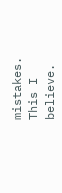mistakes. This I believe.